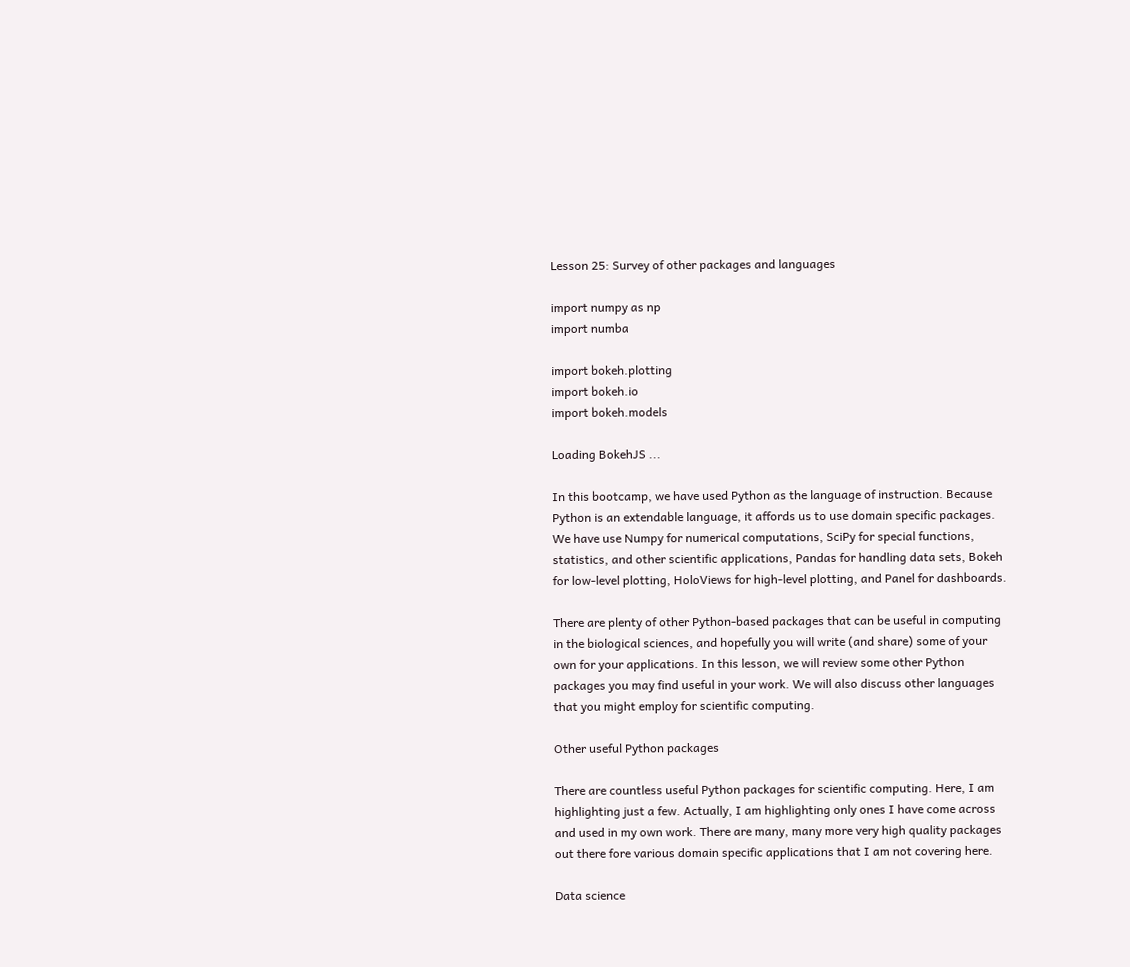Lesson 25: Survey of other packages and languages

import numpy as np
import numba

import bokeh.plotting
import bokeh.io
import bokeh.models

Loading BokehJS ...

In this bootcamp, we have used Python as the language of instruction. Because Python is an extendable language, it affords us to use domain specific packages. We have use Numpy for numerical computations, SciPy for special functions, statistics, and other scientific applications, Pandas for handling data sets, Bokeh for low-level plotting, HoloViews for high-level plotting, and Panel for dashboards.

There are plenty of other Python-based packages that can be useful in computing in the biological sciences, and hopefully you will write (and share) some of your own for your applications. In this lesson, we will review some other Python packages you may find useful in your work. We will also discuss other languages that you might employ for scientific computing.

Other useful Python packages

There are countless useful Python packages for scientific computing. Here, I am highlighting just a few. Actually, I am highlighting only ones I have come across and used in my own work. There are many, many more very high quality packages out there fore various domain specific applications that I am not covering here.

Data science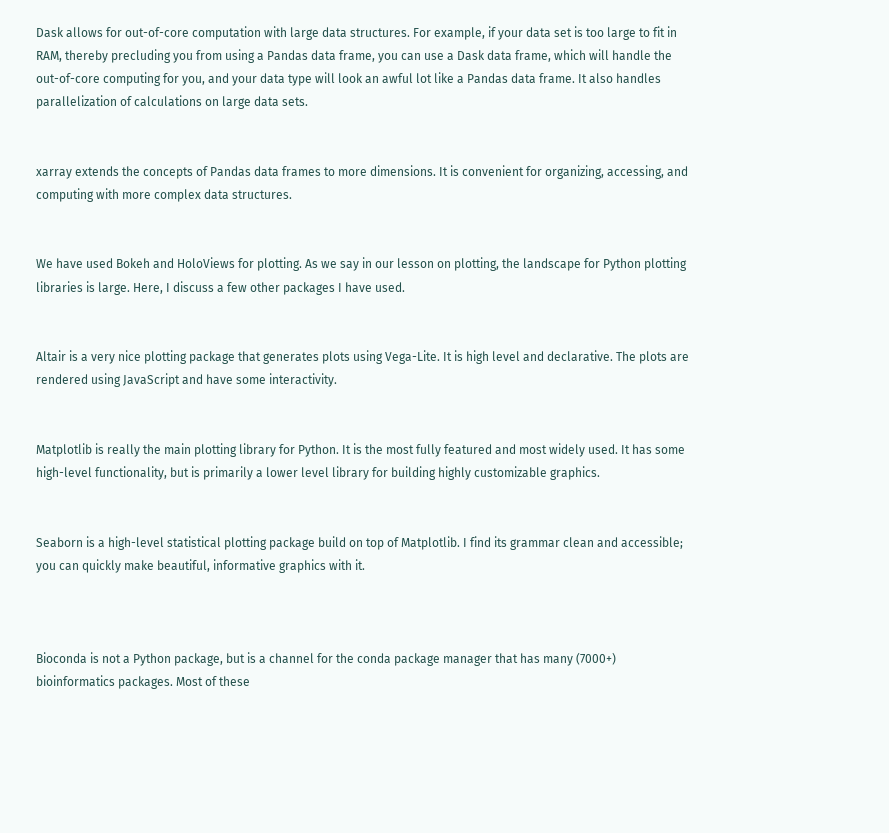Dask allows for out-of-core computation with large data structures. For example, if your data set is too large to fit in RAM, thereby precluding you from using a Pandas data frame, you can use a Dask data frame, which will handle the out-of-core computing for you, and your data type will look an awful lot like a Pandas data frame. It also handles parallelization of calculations on large data sets.


xarray extends the concepts of Pandas data frames to more dimensions. It is convenient for organizing, accessing, and computing with more complex data structures.


We have used Bokeh and HoloViews for plotting. As we say in our lesson on plotting, the landscape for Python plotting libraries is large. Here, I discuss a few other packages I have used.


Altair is a very nice plotting package that generates plots using Vega-Lite. It is high level and declarative. The plots are rendered using JavaScript and have some interactivity.


Matplotlib is really the main plotting library for Python. It is the most fully featured and most widely used. It has some high-level functionality, but is primarily a lower level library for building highly customizable graphics.


Seaborn is a high-level statistical plotting package build on top of Matplotlib. I find its grammar clean and accessible; you can quickly make beautiful, informative graphics with it.



Bioconda is not a Python package, but is a channel for the conda package manager that has many (7000+) bioinformatics packages. Most of these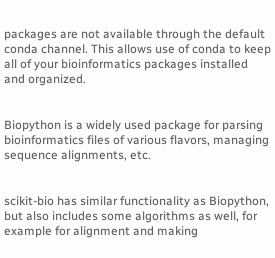packages are not available through the default conda channel. This allows use of conda to keep all of your bioinformatics packages installed and organized.


Biopython is a widely used package for parsing bioinformatics files of various flavors, managing sequence alignments, etc.


scikit-bio has similar functionality as Biopython, but also includes some algorithms as well, for example for alignment and making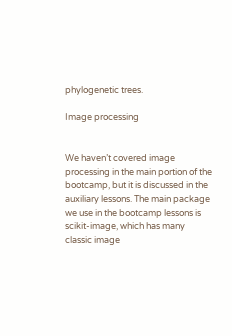phylogenetic trees.

Image processing


We haven’t covered image processing in the main portion of the bootcamp, but it is discussed in the auxiliary lessons. The main package we use in the bootcamp lessons is scikit-image, which has many classic image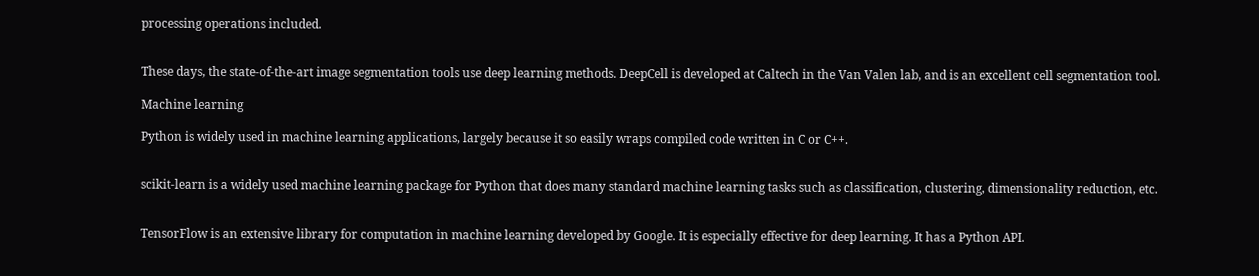processing operations included.


These days, the state-of-the-art image segmentation tools use deep learning methods. DeepCell is developed at Caltech in the Van Valen lab, and is an excellent cell segmentation tool.

Machine learning

Python is widely used in machine learning applications, largely because it so easily wraps compiled code written in C or C++.


scikit-learn is a widely used machine learning package for Python that does many standard machine learning tasks such as classification, clustering, dimensionality reduction, etc.


TensorFlow is an extensive library for computation in machine learning developed by Google. It is especially effective for deep learning. It has a Python API.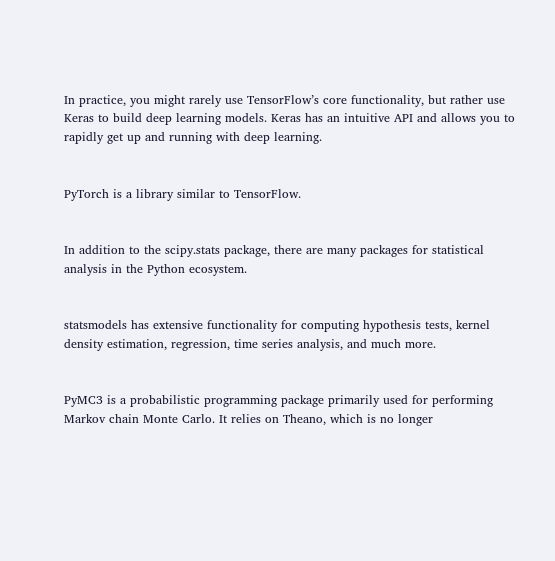In practice, you might rarely use TensorFlow’s core functionality, but rather use Keras to build deep learning models. Keras has an intuitive API and allows you to rapidly get up and running with deep learning.


PyTorch is a library similar to TensorFlow.


In addition to the scipy.stats package, there are many packages for statistical analysis in the Python ecosystem.


statsmodels has extensive functionality for computing hypothesis tests, kernel density estimation, regression, time series analysis, and much more.


PyMC3 is a probabilistic programming package primarily used for performing Markov chain Monte Carlo. It relies on Theano, which is no longer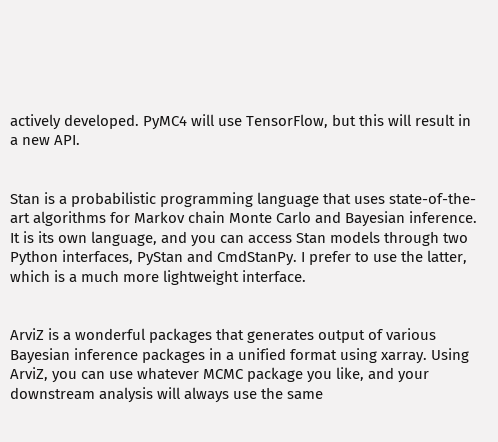actively developed. PyMC4 will use TensorFlow, but this will result in a new API.


Stan is a probabilistic programming language that uses state-of-the-art algorithms for Markov chain Monte Carlo and Bayesian inference. It is its own language, and you can access Stan models through two Python interfaces, PyStan and CmdStanPy. I prefer to use the latter, which is a much more lightweight interface.


ArviZ is a wonderful packages that generates output of various Bayesian inference packages in a unified format using xarray. Using ArviZ, you can use whatever MCMC package you like, and your downstream analysis will always use the same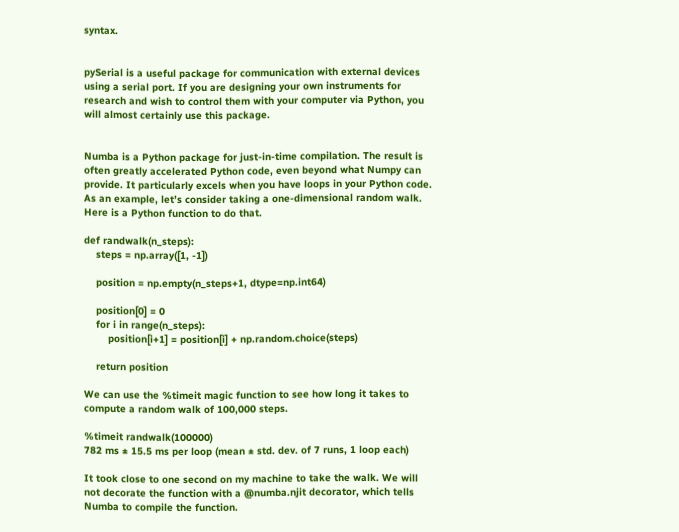syntax.


pySerial is a useful package for communication with external devices using a serial port. If you are designing your own instruments for research and wish to control them with your computer via Python, you will almost certainly use this package.


Numba is a Python package for just-in-time compilation. The result is often greatly accelerated Python code, even beyond what Numpy can provide. It particularly excels when you have loops in your Python code. As an example, let’s consider taking a one-dimensional random walk. Here is a Python function to do that.

def randwalk(n_steps):
    steps = np.array([1, -1])

    position = np.empty(n_steps+1, dtype=np.int64)

    position[0] = 0
    for i in range(n_steps):
        position[i+1] = position[i] + np.random.choice(steps)

    return position

We can use the %timeit magic function to see how long it takes to compute a random walk of 100,000 steps.

%timeit randwalk(100000)
782 ms ± 15.5 ms per loop (mean ± std. dev. of 7 runs, 1 loop each)

It took close to one second on my machine to take the walk. We will not decorate the function with a @numba.njit decorator, which tells Numba to compile the function.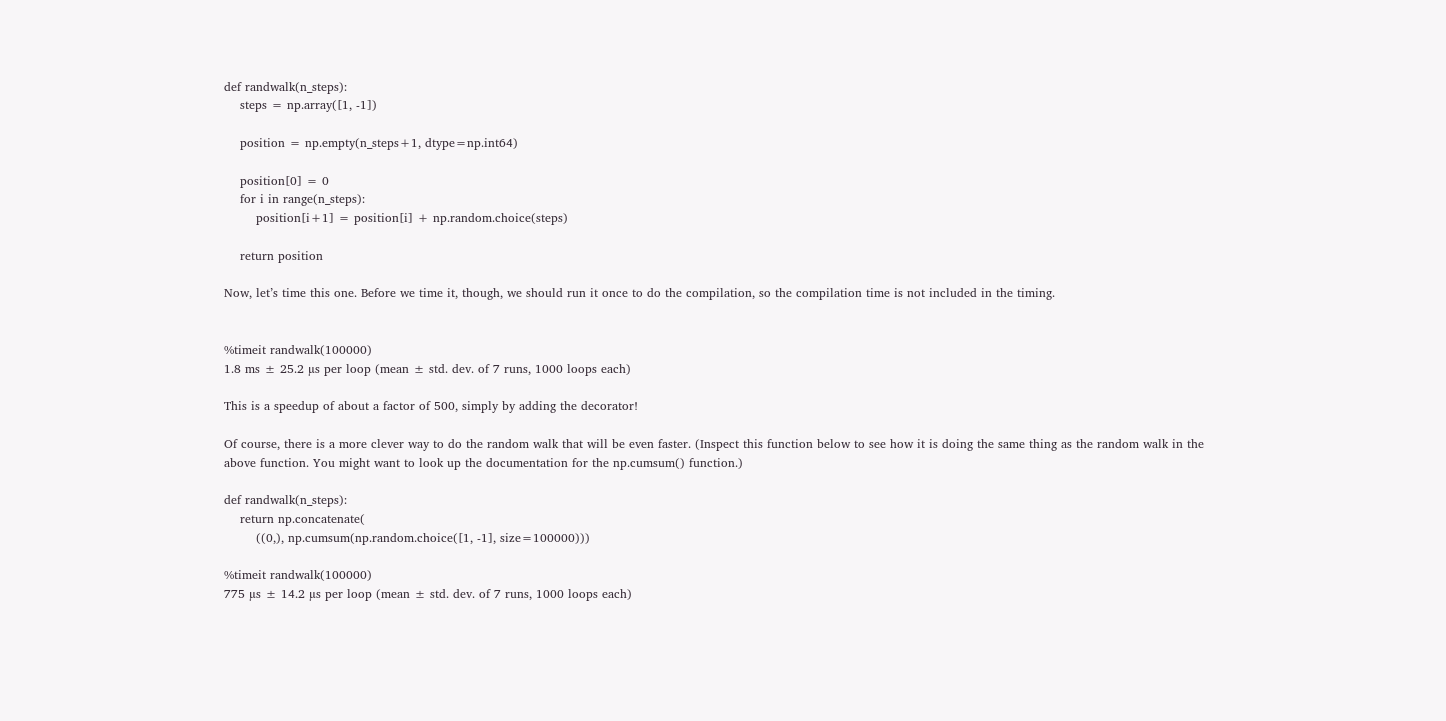def randwalk(n_steps):
    steps = np.array([1, -1])

    position = np.empty(n_steps+1, dtype=np.int64)

    position[0] = 0
    for i in range(n_steps):
        position[i+1] = position[i] + np.random.choice(steps)

    return position

Now, let’s time this one. Before we time it, though, we should run it once to do the compilation, so the compilation time is not included in the timing.


%timeit randwalk(100000)
1.8 ms ± 25.2 µs per loop (mean ± std. dev. of 7 runs, 1000 loops each)

This is a speedup of about a factor of 500, simply by adding the decorator!

Of course, there is a more clever way to do the random walk that will be even faster. (Inspect this function below to see how it is doing the same thing as the random walk in the above function. You might want to look up the documentation for the np.cumsum() function.)

def randwalk(n_steps):
    return np.concatenate(
        ((0,), np.cumsum(np.random.choice([1, -1], size=100000)))

%timeit randwalk(100000)
775 µs ± 14.2 µs per loop (mean ± std. dev. of 7 runs, 1000 loops each)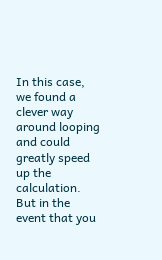In this case, we found a clever way around looping and could greatly speed up the calculation. But in the event that you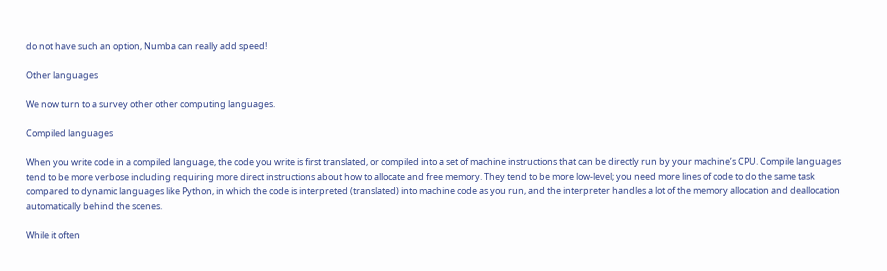do not have such an option, Numba can really add speed!

Other languages

We now turn to a survey other other computing languages.

Compiled languages

When you write code in a compiled language, the code you write is first translated, or compiled into a set of machine instructions that can be directly run by your machine’s CPU. Compile languages tend to be more verbose including requiring more direct instructions about how to allocate and free memory. They tend to be more low-level; you need more lines of code to do the same task compared to dynamic languages like Python, in which the code is interpreted (translated) into machine code as you run, and the interpreter handles a lot of the memory allocation and deallocation automatically behind the scenes.

While it often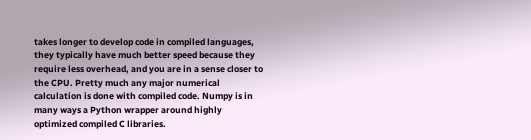takes longer to develop code in compiled languages, they typically have much better speed because they require less overhead, and you are in a sense closer to the CPU. Pretty much any major numerical calculation is done with compiled code. Numpy is in many ways a Python wrapper around highly optimized compiled C libraries.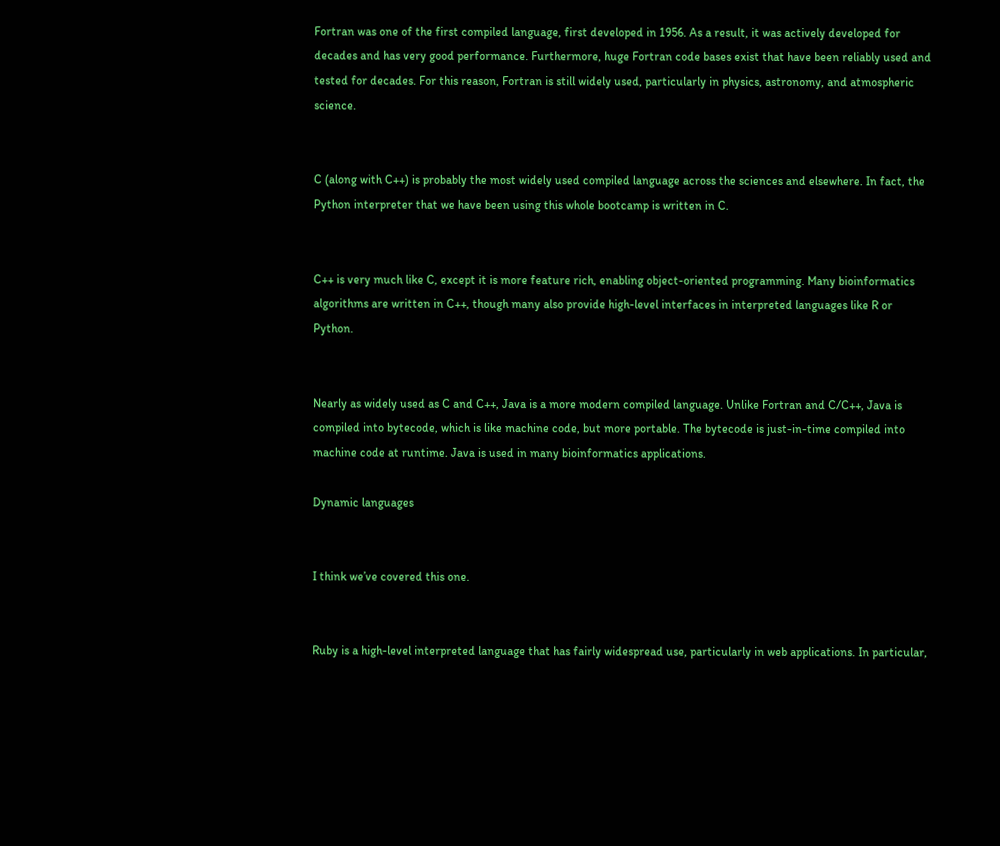Fortran was one of the first compiled language, first developed in 1956. As a result, it was actively developed for decades and has very good performance. Furthermore, huge Fortran code bases exist that have been reliably used and tested for decades. For this reason, Fortran is still widely used, particularly in physics, astronomy, and atmospheric science.


C (along with C++) is probably the most widely used compiled language across the sciences and elsewhere. In fact, the Python interpreter that we have been using this whole bootcamp is written in C.


C++ is very much like C, except it is more feature rich, enabling object-oriented programming. Many bioinformatics algorithms are written in C++, though many also provide high-level interfaces in interpreted languages like R or Python.


Nearly as widely used as C and C++, Java is a more modern compiled language. Unlike Fortran and C/C++, Java is compiled into bytecode, which is like machine code, but more portable. The bytecode is just-in-time compiled into machine code at runtime. Java is used in many bioinformatics applications.

Dynamic languages


I think we’ve covered this one.


Ruby is a high-level interpreted language that has fairly widespread use, particularly in web applications. In particular,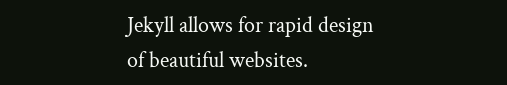Jekyll allows for rapid design of beautiful websites.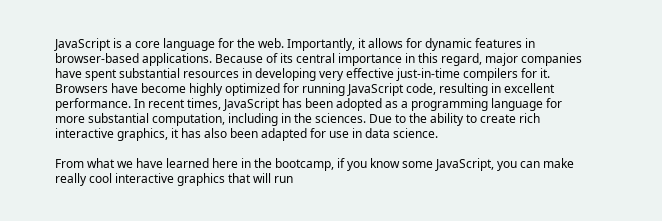JavaScript is a core language for the web. Importantly, it allows for dynamic features in browser-based applications. Because of its central importance in this regard, major companies have spent substantial resources in developing very effective just-in-time compilers for it. Browsers have become highly optimized for running JavaScript code, resulting in excellent performance. In recent times, JavaScript has been adopted as a programming language for more substantial computation, including in the sciences. Due to the ability to create rich interactive graphics, it has also been adapted for use in data science.

From what we have learned here in the bootcamp, if you know some JavaScript, you can make really cool interactive graphics that will run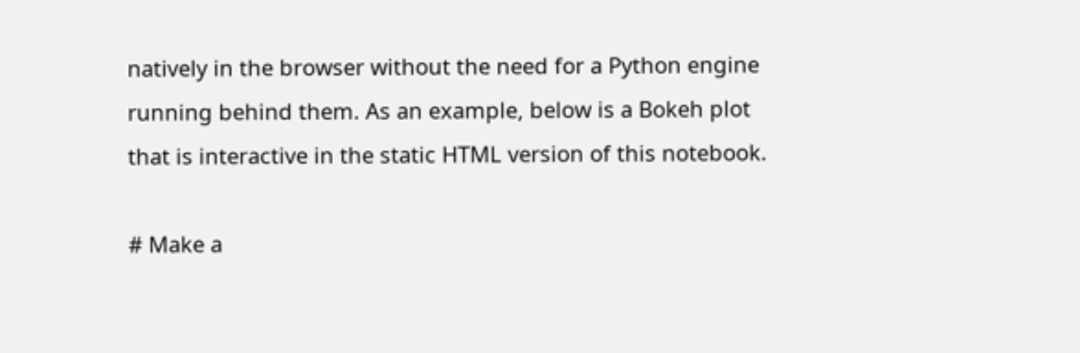natively in the browser without the need for a Python engine running behind them. As an example, below is a Bokeh plot that is interactive in the static HTML version of this notebook.

# Make a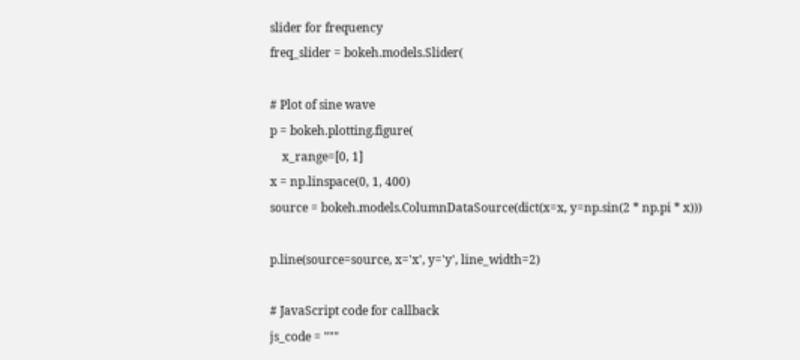slider for frequency
freq_slider = bokeh.models.Slider(

# Plot of sine wave
p = bokeh.plotting.figure(
    x_range=[0, 1]
x = np.linspace(0, 1, 400)
source = bokeh.models.ColumnDataSource(dict(x=x, y=np.sin(2 * np.pi * x)))

p.line(source=source, x='x', y='y', line_width=2)

# JavaScript code for callback
js_code = """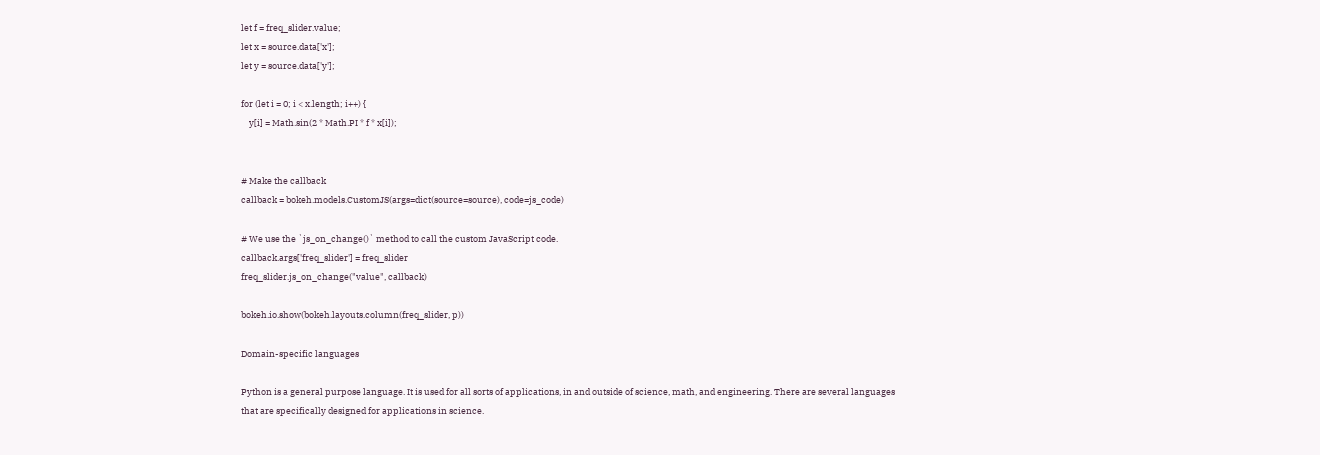let f = freq_slider.value;
let x = source.data['x'];
let y = source.data['y'];

for (let i = 0; i < x.length; i++) {
    y[i] = Math.sin(2 * Math.PI * f * x[i]);


# Make the callback
callback = bokeh.models.CustomJS(args=dict(source=source), code=js_code)

# We use the `js_on_change()` method to call the custom JavaScript code.
callback.args['freq_slider'] = freq_slider
freq_slider.js_on_change("value", callback)

bokeh.io.show(bokeh.layouts.column(freq_slider, p))

Domain-specific languages

Python is a general purpose language. It is used for all sorts of applications, in and outside of science, math, and engineering. There are several languages that are specifically designed for applications in science.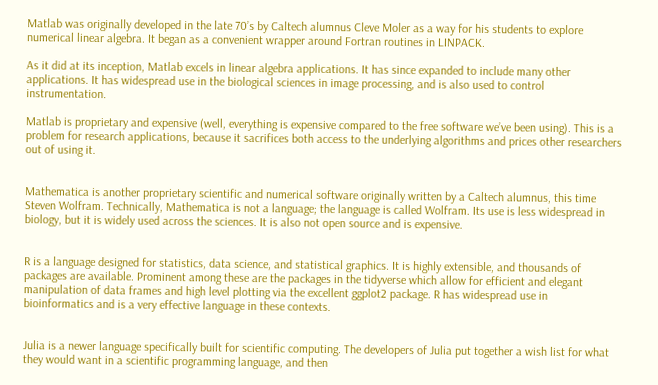Matlab was originally developed in the late 70’s by Caltech alumnus Cleve Moler as a way for his students to explore numerical linear algebra. It began as a convenient wrapper around Fortran routines in LINPACK.

As it did at its inception, Matlab excels in linear algebra applications. It has since expanded to include many other applications. It has widespread use in the biological sciences in image processing, and is also used to control instrumentation.

Matlab is proprietary and expensive (well, everything is expensive compared to the free software we’ve been using). This is a problem for research applications, because it sacrifices both access to the underlying algorithms and prices other researchers out of using it.


Mathematica is another proprietary scientific and numerical software originally written by a Caltech alumnus, this time Steven Wolfram. Technically, Mathematica is not a language; the language is called Wolfram. Its use is less widespread in biology, but it is widely used across the sciences. It is also not open source and is expensive.


R is a language designed for statistics, data science, and statistical graphics. It is highly extensible, and thousands of packages are available. Prominent among these are the packages in the tidyverse which allow for efficient and elegant manipulation of data frames and high level plotting via the excellent ggplot2 package. R has widespread use in bioinformatics and is a very effective language in these contexts.


Julia is a newer language specifically built for scientific computing. The developers of Julia put together a wish list for what they would want in a scientific programming language, and then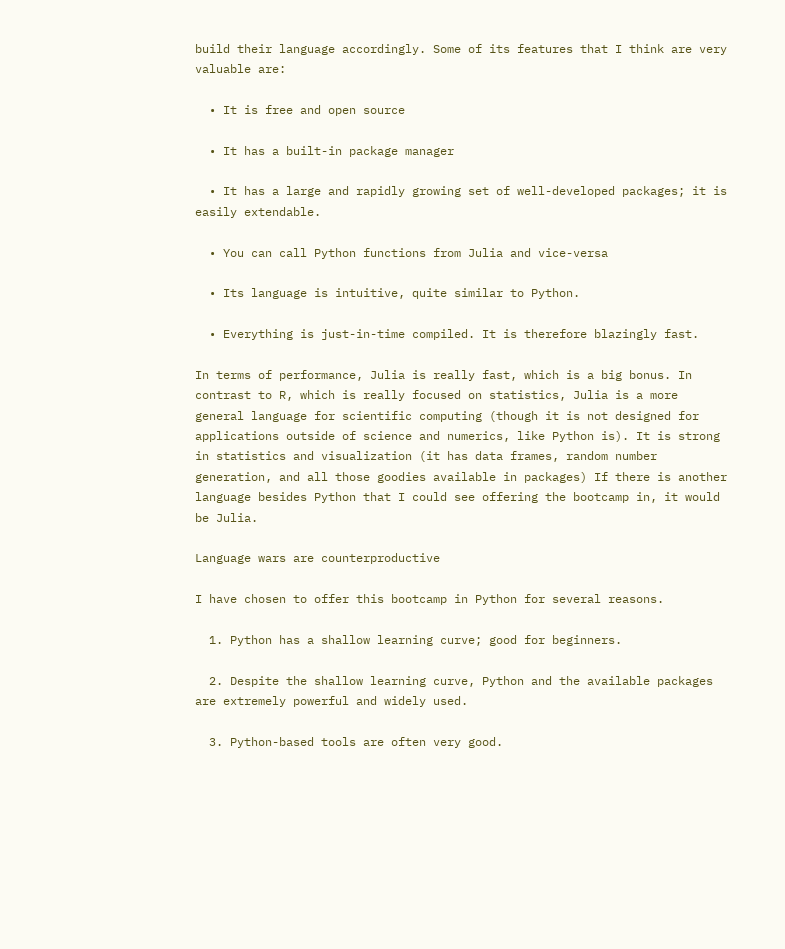build their language accordingly. Some of its features that I think are very valuable are:

  • It is free and open source

  • It has a built-in package manager

  • It has a large and rapidly growing set of well-developed packages; it is easily extendable.

  • You can call Python functions from Julia and vice-versa

  • Its language is intuitive, quite similar to Python.

  • Everything is just-in-time compiled. It is therefore blazingly fast.

In terms of performance, Julia is really fast, which is a big bonus. In contrast to R, which is really focused on statistics, Julia is a more general language for scientific computing (though it is not designed for applications outside of science and numerics, like Python is). It is strong in statistics and visualization (it has data frames, random number generation, and all those goodies available in packages) If there is another language besides Python that I could see offering the bootcamp in, it would be Julia.

Language wars are counterproductive

I have chosen to offer this bootcamp in Python for several reasons.

  1. Python has a shallow learning curve; good for beginners.

  2. Despite the shallow learning curve, Python and the available packages are extremely powerful and widely used.

  3. Python-based tools are often very good.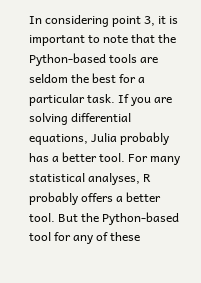In considering point 3, it is important to note that the Python-based tools are seldom the best for a particular task. If you are solving differential equations, Julia probably has a better tool. For many statistical analyses, R probably offers a better tool. But the Python-based tool for any of these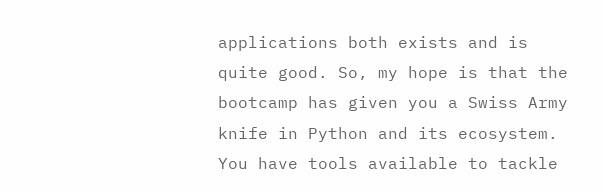applications both exists and is quite good. So, my hope is that the bootcamp has given you a Swiss Army knife in Python and its ecosystem. You have tools available to tackle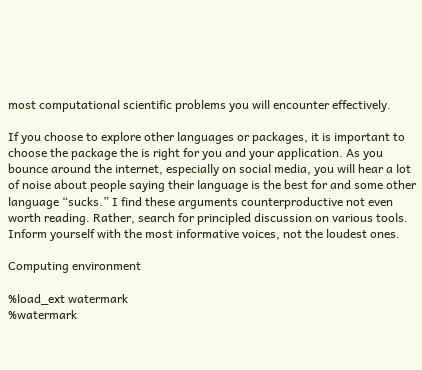most computational scientific problems you will encounter effectively.

If you choose to explore other languages or packages, it is important to choose the package the is right for you and your application. As you bounce around the internet, especially on social media, you will hear a lot of noise about people saying their language is the best for and some other language “sucks.” I find these arguments counterproductive not even worth reading. Rather, search for principled discussion on various tools. Inform yourself with the most informative voices, not the loudest ones.

Computing environment

%load_ext watermark
%watermark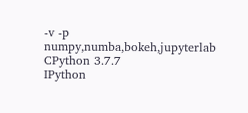-v -p numpy,numba,bokeh,jupyterlab
CPython 3.7.7
IPython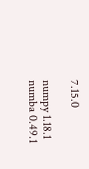7.15.0

numpy 1.18.1
numba 0.49.1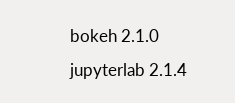bokeh 2.1.0
jupyterlab 2.1.4